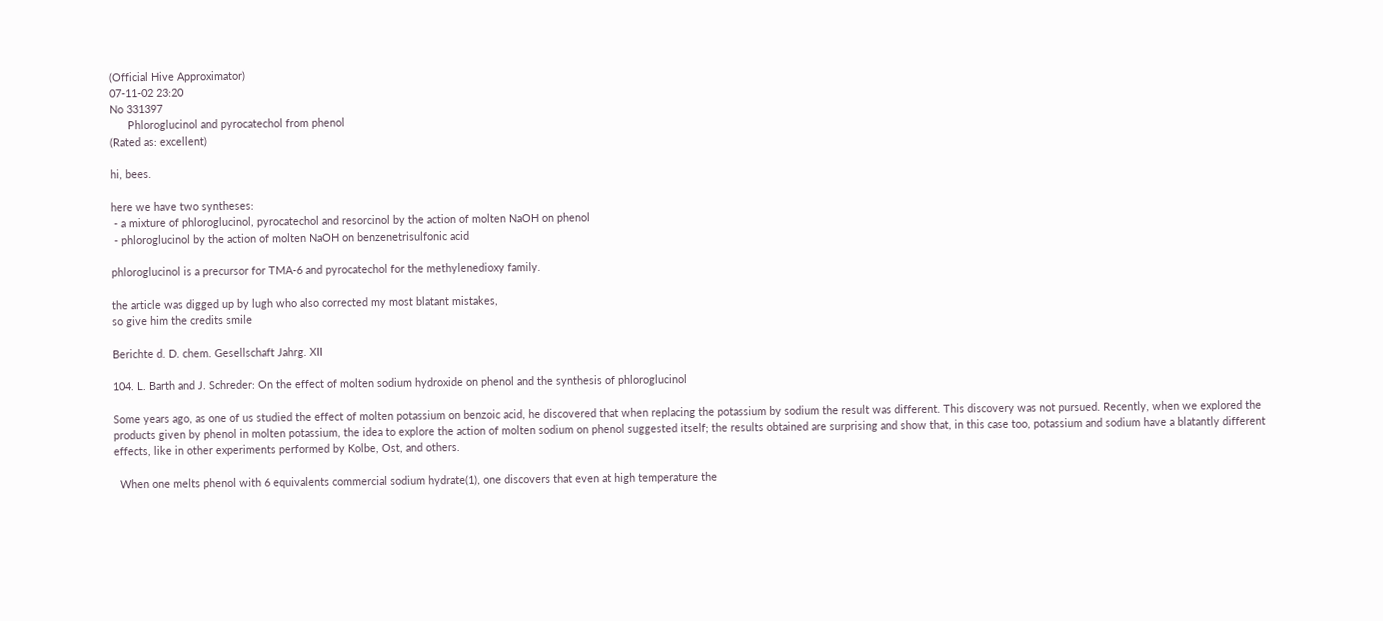(Official Hive Approximator)
07-11-02 23:20
No 331397
      Phloroglucinol and pyrocatechol from phenol
(Rated as: excellent)

hi, bees.

here we have two syntheses:
 - a mixture of phloroglucinol, pyrocatechol and resorcinol by the action of molten NaOH on phenol
 - phloroglucinol by the action of molten NaOH on benzenetrisulfonic acid

phloroglucinol is a precursor for TMA-6 and pyrocatechol for the methylenedioxy family.

the article was digged up by lugh who also corrected my most blatant mistakes,
so give him the credits smile

Berichte d. D. chem. Gesellschaft Jahrg. XII

104. L. Barth and J. Schreder: On the effect of molten sodium hydroxide on phenol and the synthesis of phloroglucinol

Some years ago, as one of us studied the effect of molten potassium on benzoic acid, he discovered that when replacing the potassium by sodium the result was different. This discovery was not pursued. Recently, when we explored the products given by phenol in molten potassium, the idea to explore the action of molten sodium on phenol suggested itself; the results obtained are surprising and show that, in this case too, potassium and sodium have a blatantly different effects, like in other experiments performed by Kolbe, Ost, and others.

  When one melts phenol with 6 equivalents commercial sodium hydrate(1), one discovers that even at high temperature the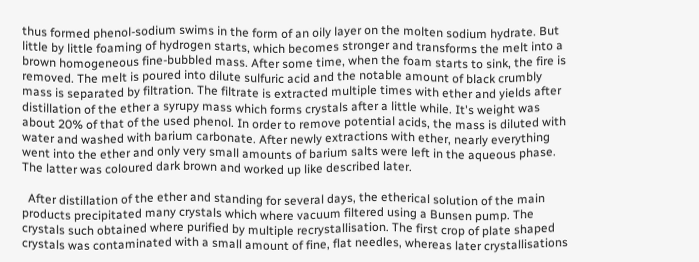thus formed phenol-sodium swims in the form of an oily layer on the molten sodium hydrate. But little by little foaming of hydrogen starts, which becomes stronger and transforms the melt into a brown homogeneous fine-bubbled mass. After some time, when the foam starts to sink, the fire is removed. The melt is poured into dilute sulfuric acid and the notable amount of black crumbly mass is separated by filtration. The filtrate is extracted multiple times with ether and yields after distillation of the ether a syrupy mass which forms crystals after a little while. It's weight was about 20% of that of the used phenol. In order to remove potential acids, the mass is diluted with water and washed with barium carbonate. After newly extractions with ether, nearly everything went into the ether and only very small amounts of barium salts were left in the aqueous phase. The latter was coloured dark brown and worked up like described later.

  After distillation of the ether and standing for several days, the etherical solution of the main products precipitated many crystals which where vacuum filtered using a Bunsen pump. The crystals such obtained where purified by multiple recrystallisation. The first crop of plate shaped crystals was contaminated with a small amount of fine, flat needles, whereas later crystallisations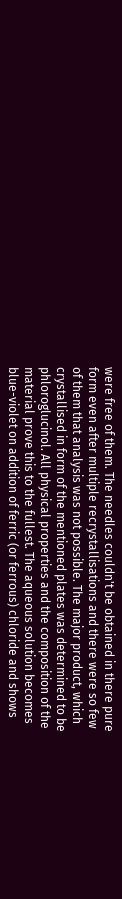were free of them. The needles couldn't be obtained in there pure form even after multiple recrystallisations and there were so few of them that analysis was not possible. The major product, which crystallised in form of the mentioned plates was determined to be phloroglucinol. All physical properties and the composition of the material prove this to the fullest. The aqueous solution becomes blue-violet on addition of ferric (or ferrous) chloride and shows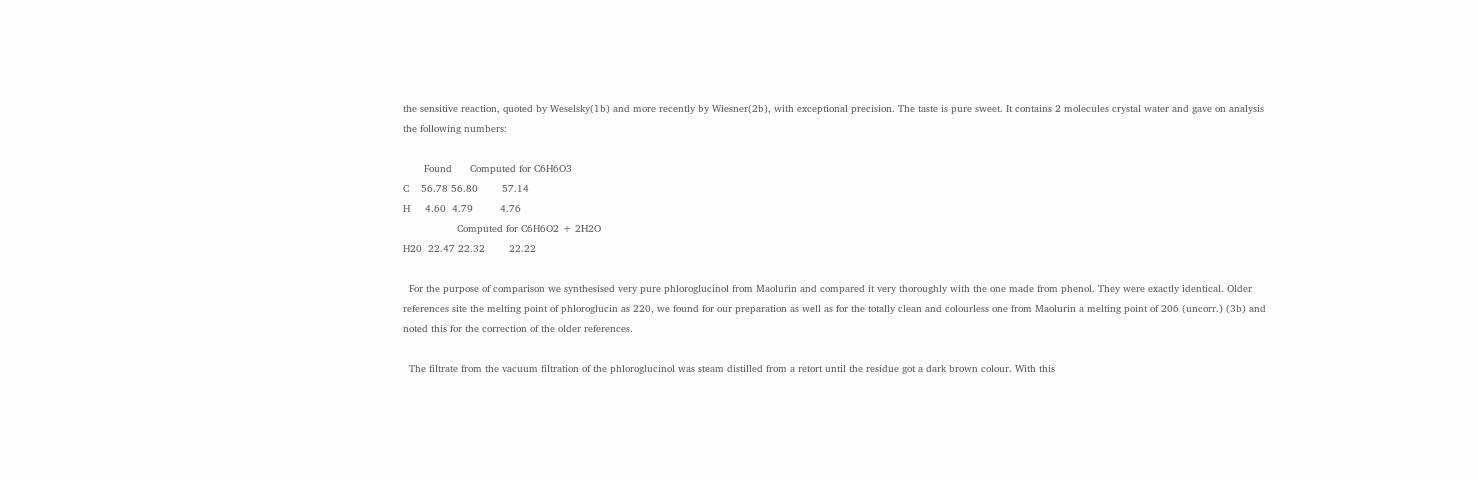the sensitive reaction, quoted by Weselsky(1b) and more recently by Wiesner(2b), with exceptional precision. The taste is pure sweet. It contains 2 molecules crystal water and gave on analysis the following numbers:

       Found      Computed for C6H6O3
C    56.78 56.80        57.14
H     4.60  4.79         4.76
                  Computed for C6H6O2 + 2H2O
H20  22.47 22.32        22.22

  For the purpose of comparison we synthesised very pure phloroglucinol from Maolurin and compared it very thoroughly with the one made from phenol. They were exactly identical. Older references site the melting point of phloroglucin as 220, we found for our preparation as well as for the totally clean and colourless one from Maolurin a melting point of 206 (uncorr.) (3b) and noted this for the correction of the older references.

  The filtrate from the vacuum filtration of the phloroglucinol was steam distilled from a retort until the residue got a dark brown colour. With this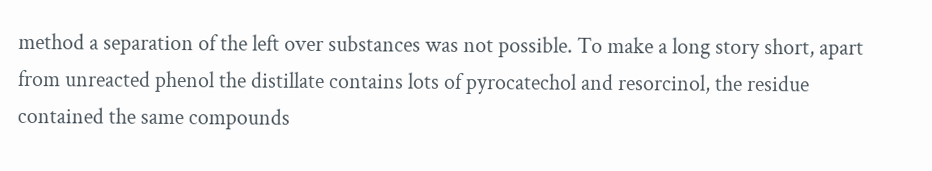method a separation of the left over substances was not possible. To make a long story short, apart from unreacted phenol the distillate contains lots of pyrocatechol and resorcinol, the residue contained the same compounds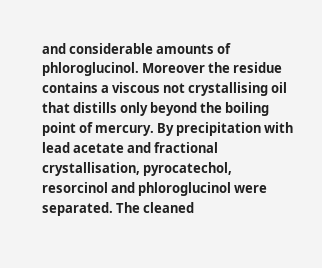and considerable amounts of phloroglucinol. Moreover the residue contains a viscous not crystallising oil that distills only beyond the boiling point of mercury. By precipitation with lead acetate and fractional crystallisation, pyrocatechol, resorcinol and phloroglucinol were separated. The cleaned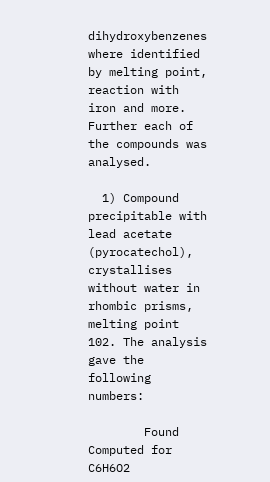dihydroxybenzenes where identified by melting point, reaction with iron and more. Further each of the compounds was analysed.

  1) Compound precipitable with lead acetate (pyrocatechol), crystallises without water in rhombic prisms, melting point 102. The analysis gave the following numbers:

        Found      Computed for C6H6O2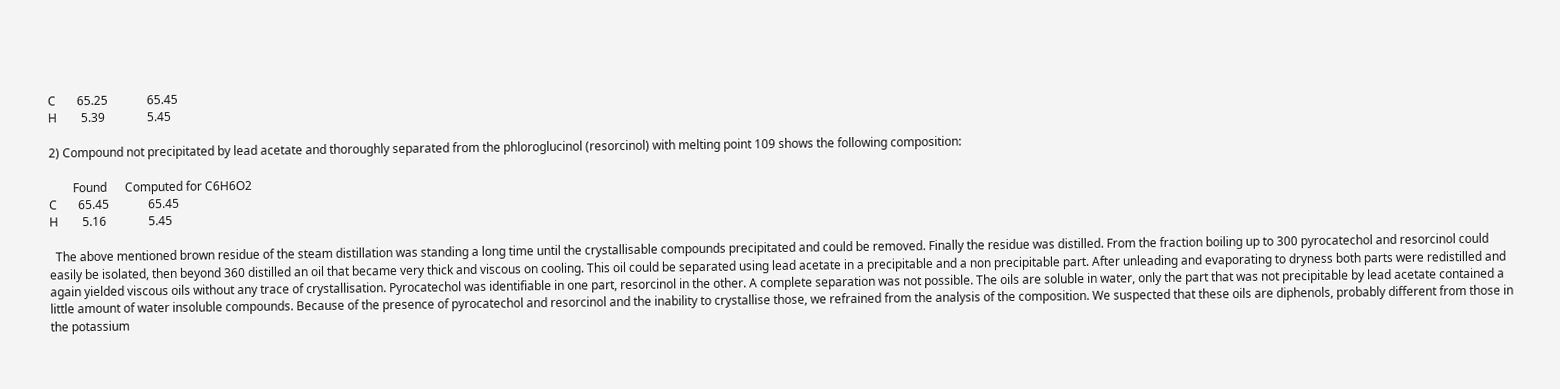C       65.25             65.45
H        5.39              5.45

2) Compound not precipitated by lead acetate and thoroughly separated from the phloroglucinol (resorcinol) with melting point 109 shows the following composition:

        Found      Computed for C6H6O2
C       65.45             65.45
H        5.16              5.45

  The above mentioned brown residue of the steam distillation was standing a long time until the crystallisable compounds precipitated and could be removed. Finally the residue was distilled. From the fraction boiling up to 300 pyrocatechol and resorcinol could easily be isolated, then beyond 360 distilled an oil that became very thick and viscous on cooling. This oil could be separated using lead acetate in a precipitable and a non precipitable part. After unleading and evaporating to dryness both parts were redistilled and again yielded viscous oils without any trace of crystallisation. Pyrocatechol was identifiable in one part, resorcinol in the other. A complete separation was not possible. The oils are soluble in water, only the part that was not precipitable by lead acetate contained a little amount of water insoluble compounds. Because of the presence of pyrocatechol and resorcinol and the inability to crystallise those, we refrained from the analysis of the composition. We suspected that these oils are diphenols, probably different from those in the potassium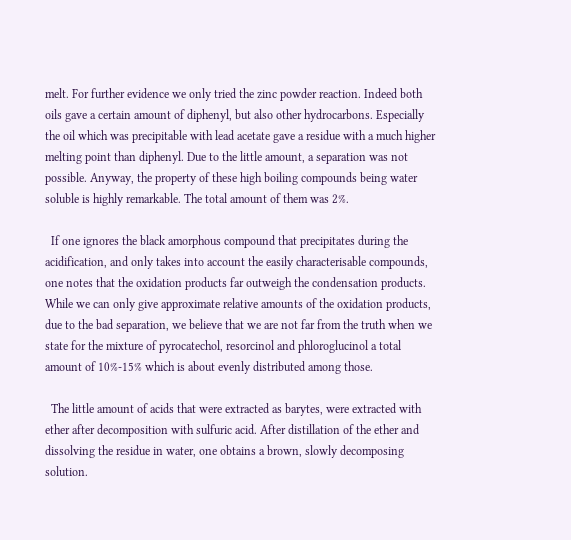melt. For further evidence we only tried the zinc powder reaction. Indeed both oils gave a certain amount of diphenyl, but also other hydrocarbons. Especially the oil which was precipitable with lead acetate gave a residue with a much higher melting point than diphenyl. Due to the little amount, a separation was not possible. Anyway, the property of these high boiling compounds being water soluble is highly remarkable. The total amount of them was 2%.

  If one ignores the black amorphous compound that precipitates during the acidification, and only takes into account the easily characterisable compounds, one notes that the oxidation products far outweigh the condensation products. While we can only give approximate relative amounts of the oxidation products, due to the bad separation, we believe that we are not far from the truth when we state for the mixture of pyrocatechol, resorcinol and phloroglucinol a total amount of 10%-15% which is about evenly distributed among those.

  The little amount of acids that were extracted as barytes, were extracted with ether after decomposition with sulfuric acid. After distillation of the ether and dissolving the residue in water, one obtains a brown, slowly decomposing solution.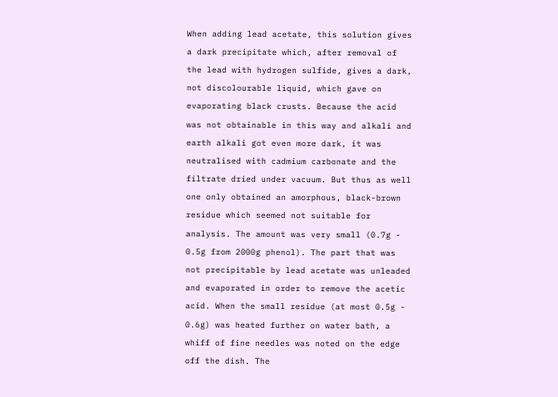When adding lead acetate, this solution gives a dark precipitate which, after removal of the lead with hydrogen sulfide, gives a dark, not discolourable liquid, which gave on evaporating black crusts. Because the acid was not obtainable in this way and alkali and earth alkali got even more dark, it was neutralised with cadmium carbonate and the filtrate dried under vacuum. But thus as well one only obtained an amorphous, black-brown residue which seemed not suitable for analysis. The amount was very small (0.7g - 0.5g from 2000g phenol). The part that was not precipitable by lead acetate was unleaded and evaporated in order to remove the acetic acid. When the small residue (at most 0.5g - 0.6g) was heated further on water bath, a whiff of fine needles was noted on the edge off the dish. The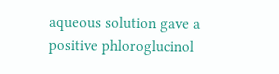aqueous solution gave a positive phloroglucinol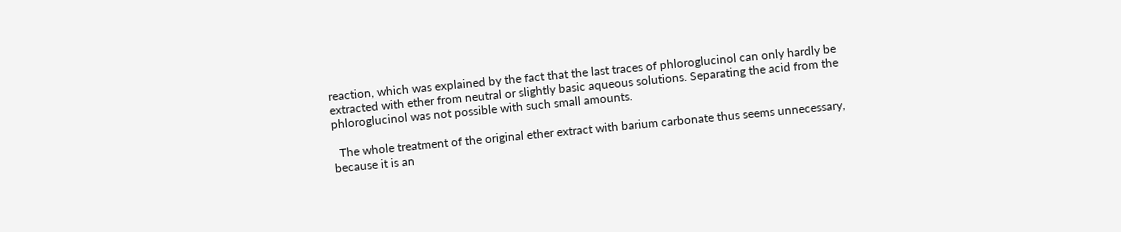reaction, which was explained by the fact that the last traces of phloroglucinol can only hardly be extracted with ether from neutral or slightly basic aqueous solutions. Separating the acid from the phloroglucinol was not possible with such small amounts.

  The whole treatment of the original ether extract with barium carbonate thus seems unnecessary, because it is an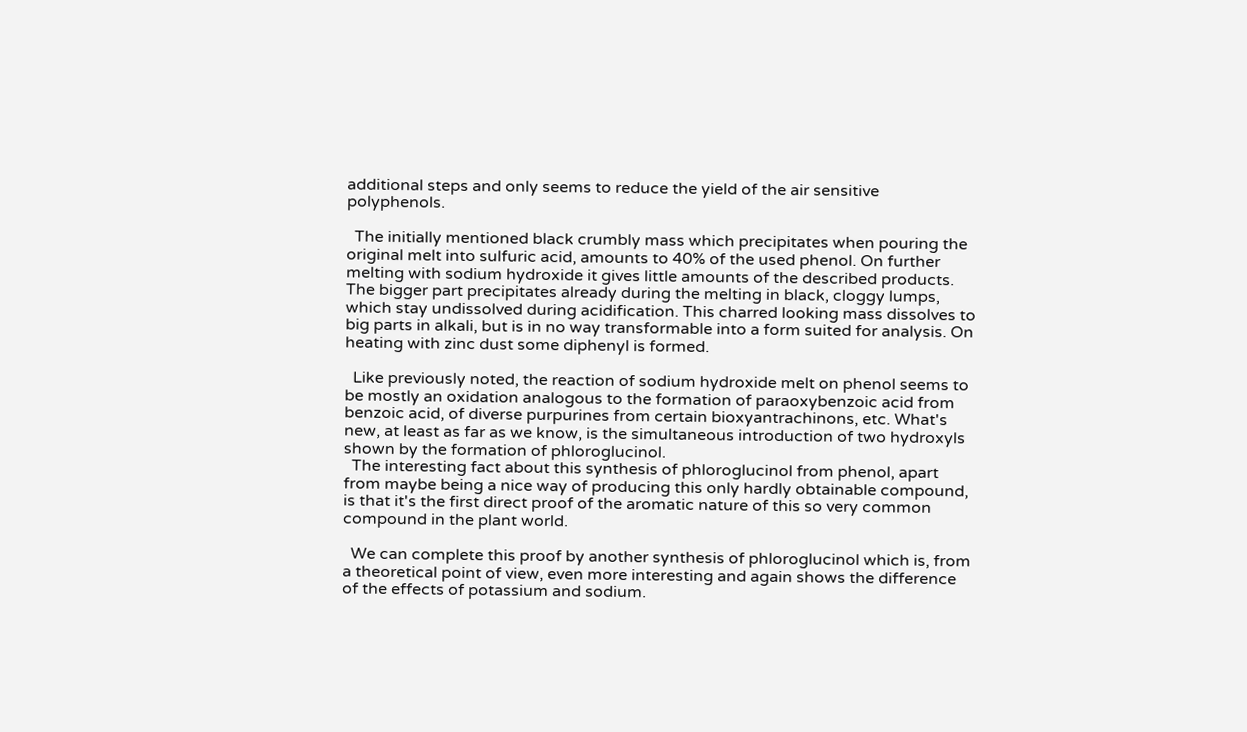additional steps and only seems to reduce the yield of the air sensitive polyphenols.

  The initially mentioned black crumbly mass which precipitates when pouring the original melt into sulfuric acid, amounts to 40% of the used phenol. On further melting with sodium hydroxide it gives little amounts of the described products. The bigger part precipitates already during the melting in black, cloggy lumps, which stay undissolved during acidification. This charred looking mass dissolves to big parts in alkali, but is in no way transformable into a form suited for analysis. On heating with zinc dust some diphenyl is formed.

  Like previously noted, the reaction of sodium hydroxide melt on phenol seems to be mostly an oxidation analogous to the formation of paraoxybenzoic acid from benzoic acid, of diverse purpurines from certain bioxyantrachinons, etc. What's new, at least as far as we know, is the simultaneous introduction of two hydroxyls shown by the formation of phloroglucinol.
  The interesting fact about this synthesis of phloroglucinol from phenol, apart from maybe being a nice way of producing this only hardly obtainable compound, is that it's the first direct proof of the aromatic nature of this so very common compound in the plant world.

  We can complete this proof by another synthesis of phloroglucinol which is, from a theoretical point of view, even more interesting and again shows the difference of the effects of potassium and sodium.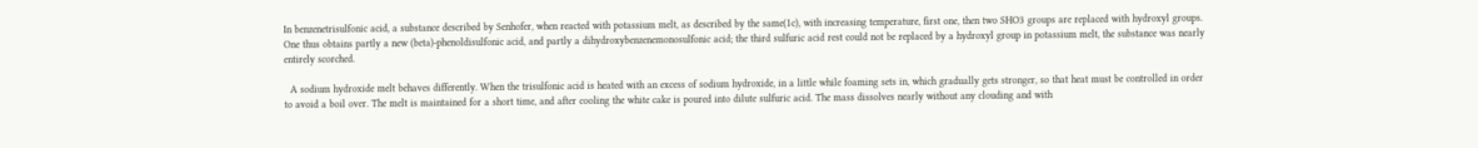In benzenetrisulfonic acid, a substance described by Senhofer, when reacted with potassium melt, as described by the same(1c), with increasing temperature, first one, then two SHO3 groups are replaced with hydroxyl groups. One thus obtains partly a new (beta)-phenoldisulfonic acid, and partly a dihydroxybenzenemonosulfonic acid; the third sulfuric acid rest could not be replaced by a hydroxyl group in potassium melt, the substance was nearly entirely scorched.

  A sodium hydroxide melt behaves differently. When the trisulfonic acid is heated with an excess of sodium hydroxide, in a little while foaming sets in, which gradually gets stronger, so that heat must be controlled in order to avoid a boil over. The melt is maintained for a short time, and after cooling the white cake is poured into dilute sulfuric acid. The mass dissolves nearly without any clouding and with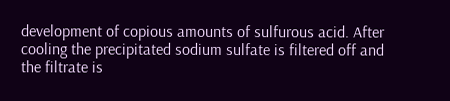development of copious amounts of sulfurous acid. After cooling the precipitated sodium sulfate is filtered off and the filtrate is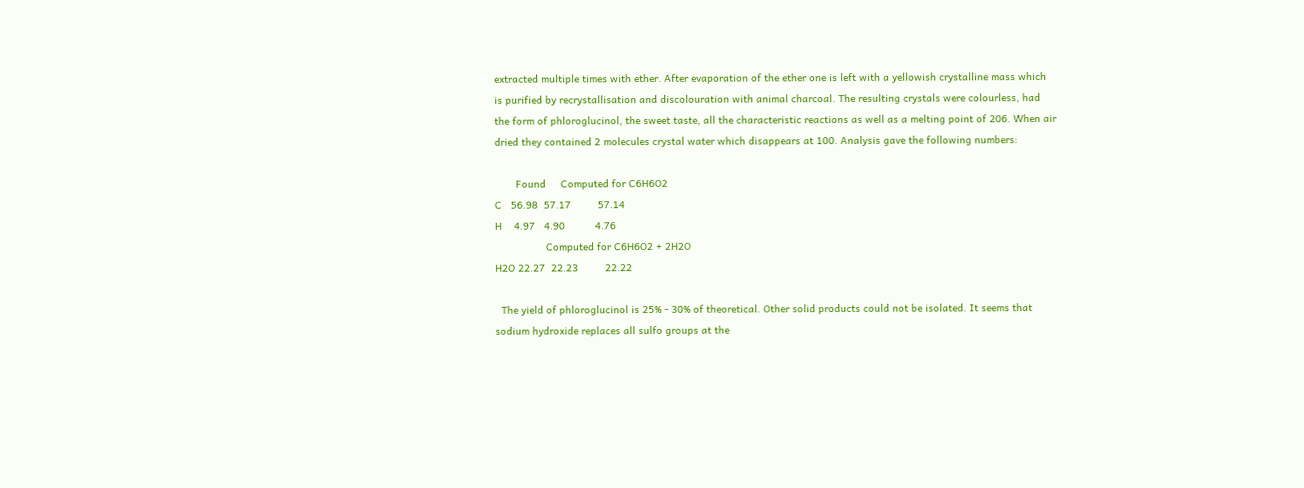extracted multiple times with ether. After evaporation of the ether one is left with a yellowish crystalline mass which is purified by recrystallisation and discolouration with animal charcoal. The resulting crystals were colourless, had the form of phloroglucinol, the sweet taste, all the characteristic reactions as well as a melting point of 206. When air dried they contained 2 molecules crystal water which disappears at 100. Analysis gave the following numbers:

       Found     Computed for C6H6O2
C   56.98  57.17         57.14
H    4.97   4.90          4.76
                 Computed for C6H6O2 + 2H2O
H2O 22.27  22.23         22.22

  The yield of phloroglucinol is 25% - 30% of theoretical. Other solid products could not be isolated. It seems that sodium hydroxide replaces all sulfo groups at the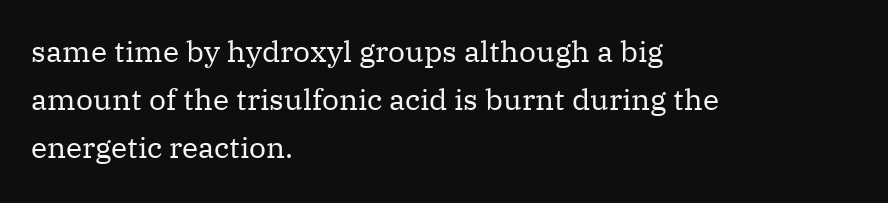same time by hydroxyl groups although a big amount of the trisulfonic acid is burnt during the energetic reaction.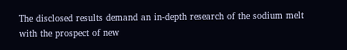The disclosed results demand an in-depth research of the sodium melt with the prospect of new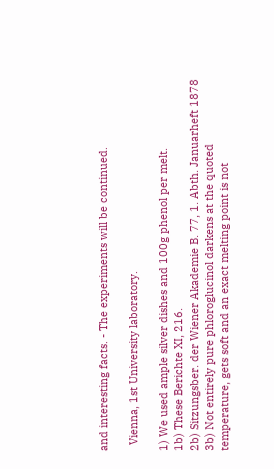and interesting facts. - The experiments will be continued.

  Vienna, 1st University laboratory.

1) We used ample silver dishes and 100g phenol per melt.
1b) These Berichte XI, 216.
2b) Sitzungsber. der Wiener Akademie B. 77, 1. Abth. Januarheft 1878
3b) Not entirely pure phloroglucinol darkens at the quoted temperature, gets soft and an exact melting point is not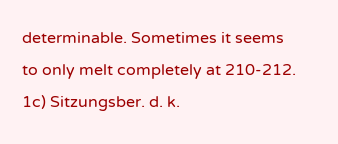determinable. Sometimes it seems to only melt completely at 210-212.
1c) Sitzungsber. d. k.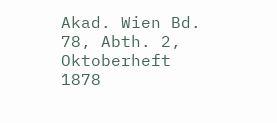Akad. Wien Bd. 78, Abth. 2, Oktoberheft 1878